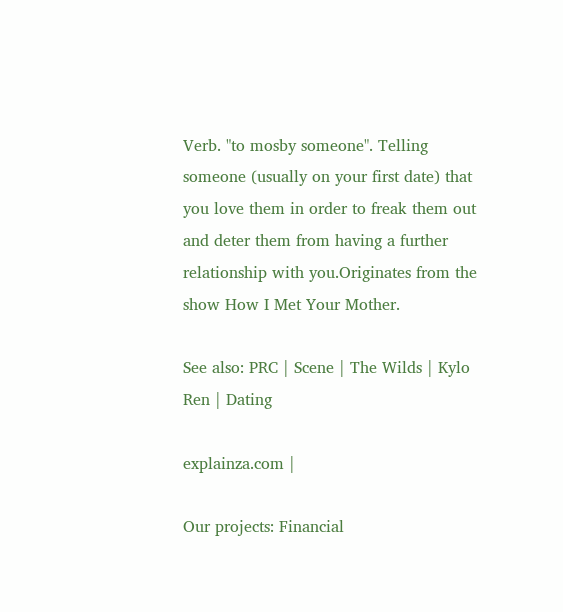Verb. "to mosby someone". Telling someone (usually on your first date) that you love them in order to freak them out and deter them from having a further relationship with you.Originates from the show How I Met Your Mother.

See also: PRC | Scene | The Wilds | Kylo Ren | Dating

explainza.com |

Our projects: Financial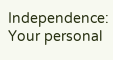Independence: Your personal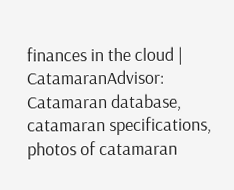finances in the cloud | CatamaranAdvisor: Catamaran database, catamaran specifications, photos of catamaran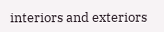interiors and exteriors